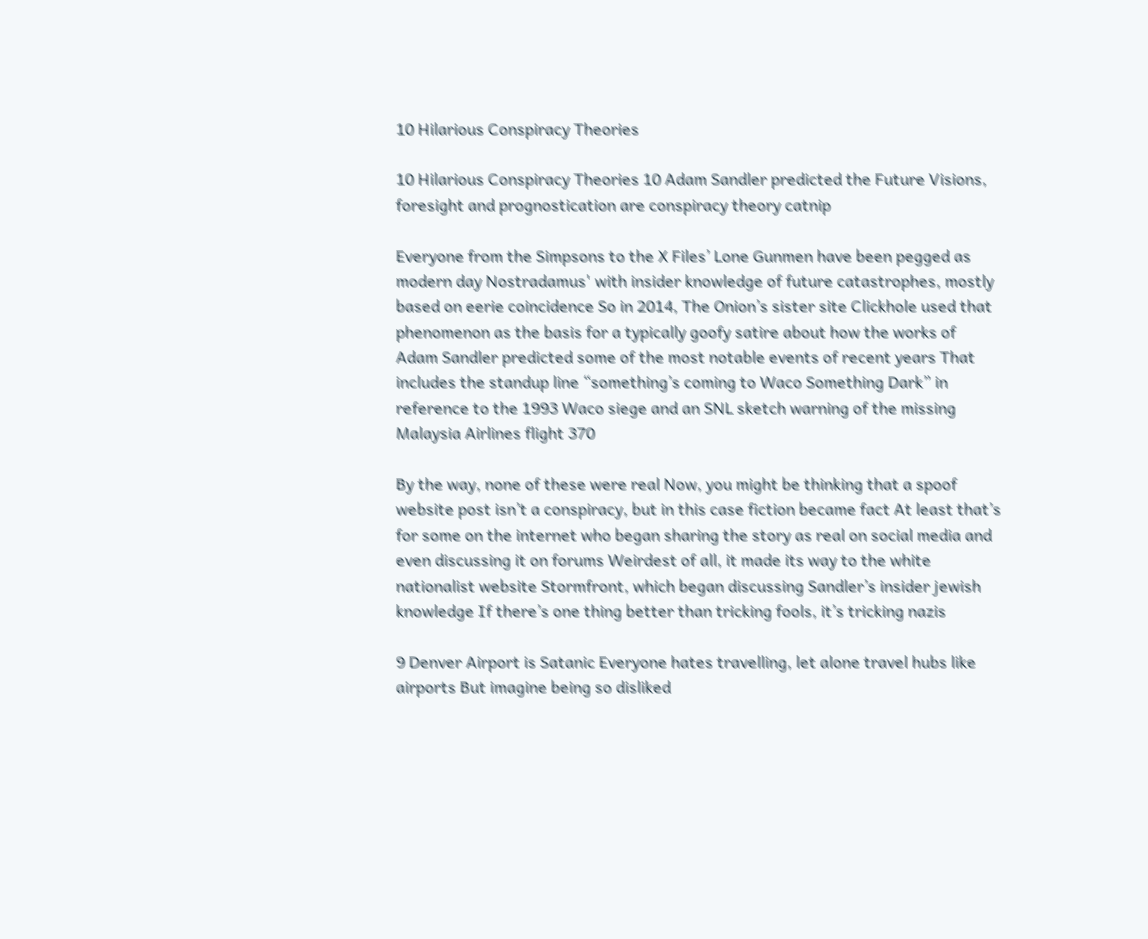10 Hilarious Conspiracy Theories

10 Hilarious Conspiracy Theories 10 Adam Sandler predicted the Future Visions, foresight and prognostication are conspiracy theory catnip

Everyone from the Simpsons to the X Files’ Lone Gunmen have been pegged as modern day Nostradamus' with insider knowledge of future catastrophes, mostly based on eerie coincidence So in 2014, The Onion’s sister site Clickhole used that phenomenon as the basis for a typically goofy satire about how the works of Adam Sandler predicted some of the most notable events of recent years That includes the standup line “something’s coming to Waco Something Dark” in reference to the 1993 Waco siege and an SNL sketch warning of the missing Malaysia Airlines flight 370

By the way, none of these were real Now, you might be thinking that a spoof website post isn’t a conspiracy, but in this case fiction became fact At least that’s for some on the internet who began sharing the story as real on social media and even discussing it on forums Weirdest of all, it made its way to the white nationalist website Stormfront, which began discussing Sandler’s insider jewish knowledge If there’s one thing better than tricking fools, it’s tricking nazis

9 Denver Airport is Satanic Everyone hates travelling, let alone travel hubs like airports But imagine being so disliked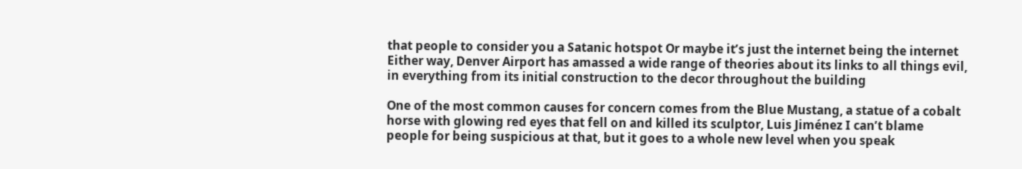that people to consider you a Satanic hotspot Or maybe it’s just the internet being the internet Either way, Denver Airport has amassed a wide range of theories about its links to all things evil, in everything from its initial construction to the decor throughout the building

One of the most common causes for concern comes from the Blue Mustang, a statue of a cobalt horse with glowing red eyes that fell on and killed its sculptor, Luis Jiménez I can’t blame people for being suspicious at that, but it goes to a whole new level when you speak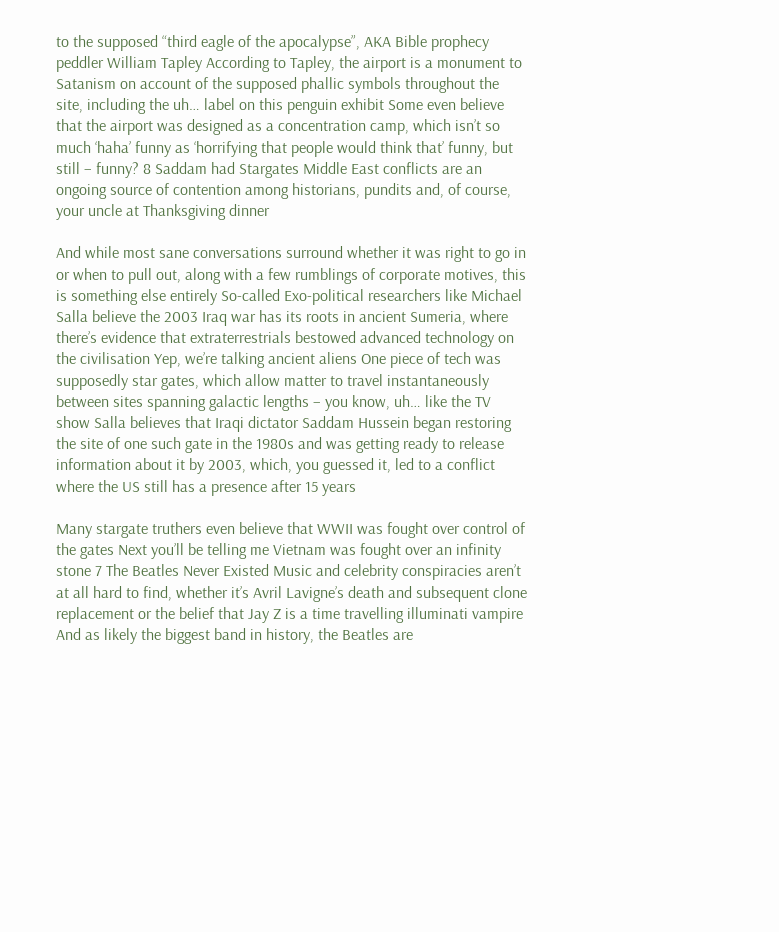to the supposed “third eagle of the apocalypse”, AKA Bible prophecy peddler William Tapley According to Tapley, the airport is a monument to Satanism on account of the supposed phallic symbols throughout the site, including the uh… label on this penguin exhibit Some even believe that the airport was designed as a concentration camp, which isn’t so much ‘haha’ funny as ‘horrifying that people would think that’ funny, but still – funny? 8 Saddam had Stargates Middle East conflicts are an ongoing source of contention among historians, pundits and, of course, your uncle at Thanksgiving dinner

And while most sane conversations surround whether it was right to go in or when to pull out, along with a few rumblings of corporate motives, this is something else entirely So-called Exo-political researchers like Michael Salla believe the 2003 Iraq war has its roots in ancient Sumeria, where there’s evidence that extraterrestrials bestowed advanced technology on the civilisation Yep, we’re talking ancient aliens One piece of tech was supposedly star gates, which allow matter to travel instantaneously between sites spanning galactic lengths – you know, uh… like the TV show Salla believes that Iraqi dictator Saddam Hussein began restoring the site of one such gate in the 1980s and was getting ready to release information about it by 2003, which, you guessed it, led to a conflict where the US still has a presence after 15 years

Many stargate truthers even believe that WWII was fought over control of the gates Next you’ll be telling me Vietnam was fought over an infinity stone 7 The Beatles Never Existed Music and celebrity conspiracies aren’t at all hard to find, whether it’s Avril Lavigne’s death and subsequent clone replacement or the belief that Jay Z is a time travelling illuminati vampire And as likely the biggest band in history, the Beatles are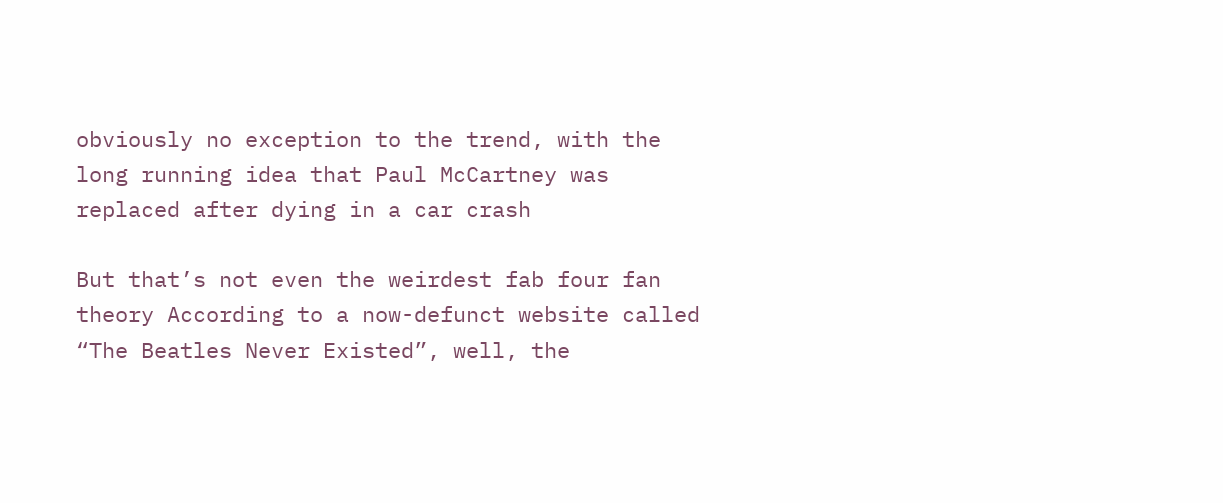obviously no exception to the trend, with the long running idea that Paul McCartney was replaced after dying in a car crash

But that’s not even the weirdest fab four fan theory According to a now-defunct website called “The Beatles Never Existed”, well, the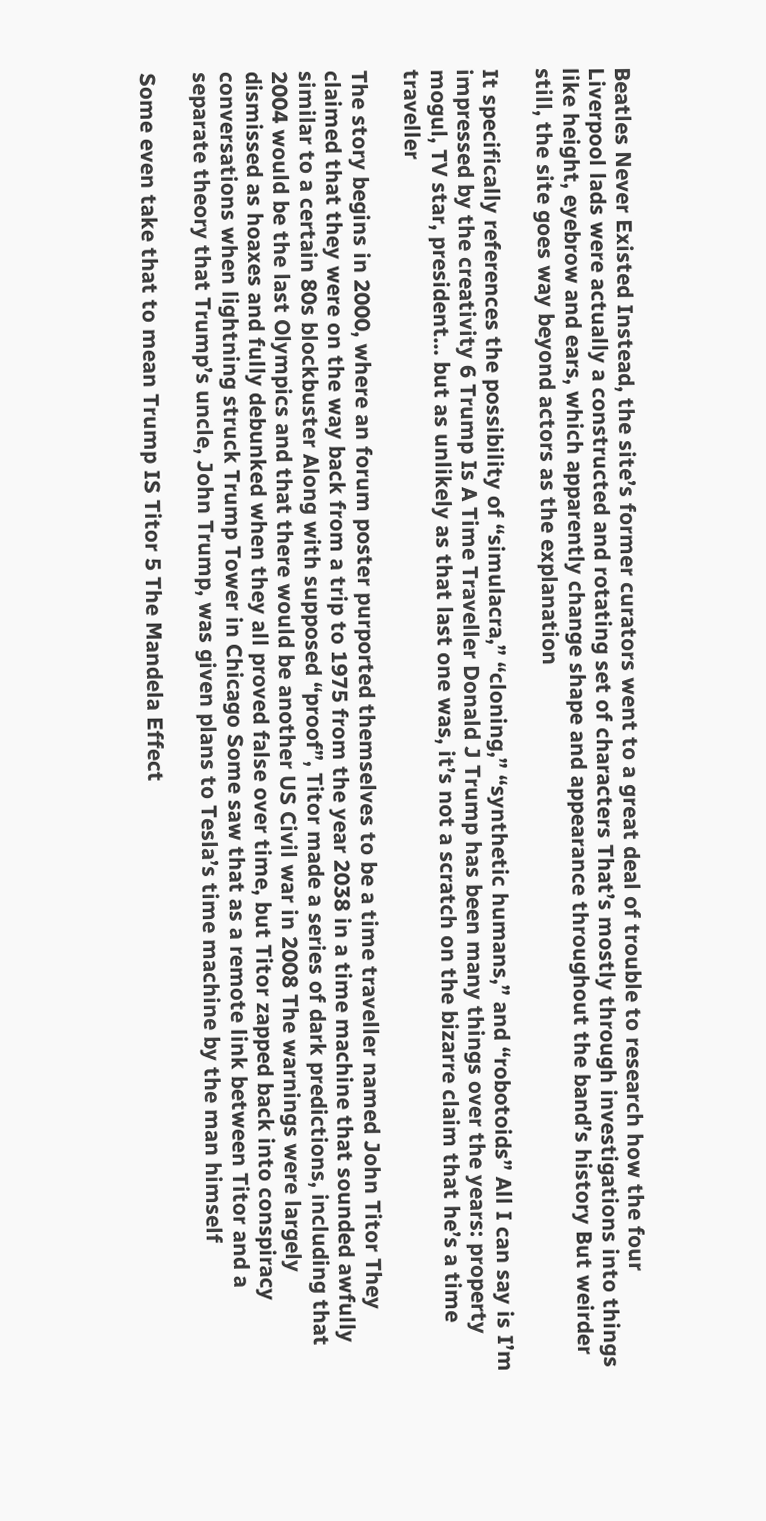Beatles Never Existed Instead, the site’s former curators went to a great deal of trouble to research how the four Liverpool lads were actually a constructed and rotating set of characters That’s mostly through investigations into things like height, eyebrow and ears, which apparently change shape and appearance throughout the band’s history But weirder still, the site goes way beyond actors as the explanation

It specifically references the possibility of “simulacra,” “cloning,” “synthetic humans,” and “robotoids” All I can say is I’m impressed by the creativity 6 Trump Is A Time Traveller Donald J Trump has been many things over the years: property mogul, TV star, president… but as unlikely as that last one was, it’s not a scratch on the bizarre claim that he’s a time traveller

The story begins in 2000, where an forum poster purported themselves to be a time traveller named John Titor They claimed that they were on the way back from a trip to 1975 from the year 2038 in a time machine that sounded awfully similar to a certain 80s blockbuster Along with supposed “proof”, Titor made a series of dark predictions, including that 2004 would be the last Olympics and that there would be another US Civil war in 2008 The warnings were largely dismissed as hoaxes and fully debunked when they all proved false over time, but Titor zapped back into conspiracy conversations when lightning struck Trump Tower in Chicago Some saw that as a remote link between Titor and a separate theory that Trump’s uncle, John Trump, was given plans to Tesla’s time machine by the man himself

Some even take that to mean Trump IS Titor 5 The Mandela Effect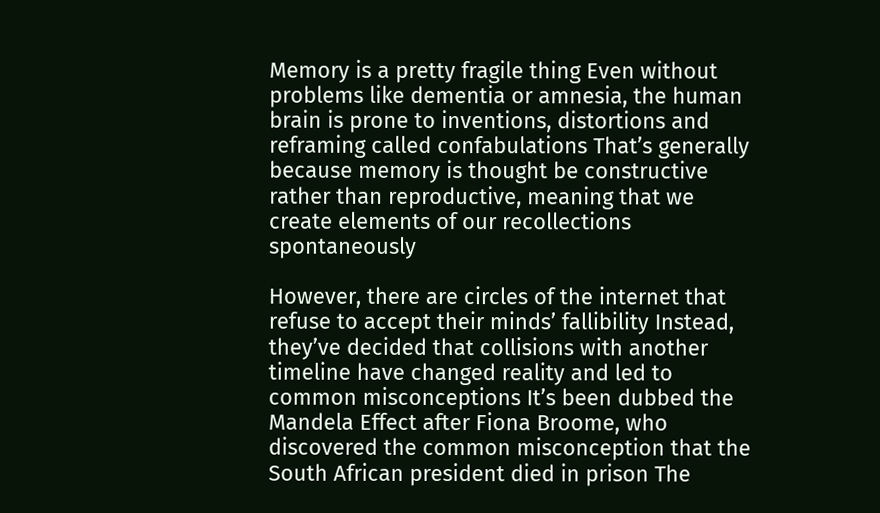Memory is a pretty fragile thing Even without problems like dementia or amnesia, the human brain is prone to inventions, distortions and reframing called confabulations That’s generally because memory is thought be constructive rather than reproductive, meaning that we create elements of our recollections spontaneously

However, there are circles of the internet that refuse to accept their minds’ fallibility Instead, they’ve decided that collisions with another timeline have changed reality and led to common misconceptions It’s been dubbed the Mandela Effect after Fiona Broome, who discovered the common misconception that the South African president died in prison The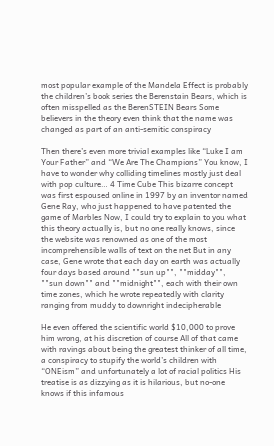most popular example of the Mandela Effect is probably the children’s book series the Berenstain Bears, which is often misspelled as the BerenSTEIN Bears Some believers in the theory even think that the name was changed as part of an anti-semitic conspiracy

Then there’s even more trivial examples like “Luke I am Your Father” and “We Are The Champions” You know, I have to wonder why colliding timelines mostly just deal with pop culture… 4 Time Cube This bizarre concept was first espoused online in 1997 by an inventor named Gene Ray, who just happened to have patented the game of Marbles Now, I could try to explain to you what this theory actually is, but no one really knows, since the website was renowned as one of the most incomprehensible walls of text on the net But in any case, Gene wrote that each day on earth was actually four days based around ""sun up"", ""midday"", ""sun down"" and ""midnight"", each with their own time zones, which he wrote repeatedly with clarity ranging from muddy to downright indecipherable

He even offered the scientific world $10,000 to prove him wrong, at his discretion of course All of that came with ravings about being the greatest thinker of all time, a conspiracy to stupify the world’s children with “ONEism” and unfortunately a lot of racial politics His treatise is as dizzying as it is hilarious, but no-one knows if this infamous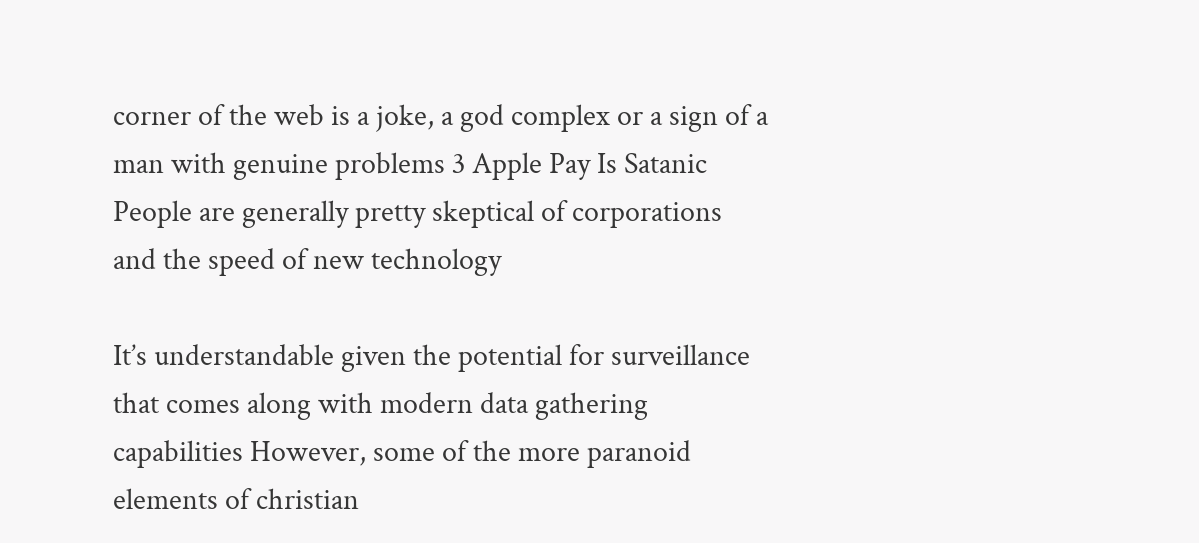corner of the web is a joke, a god complex or a sign of a man with genuine problems 3 Apple Pay Is Satanic People are generally pretty skeptical of corporations and the speed of new technology

It’s understandable given the potential for surveillance that comes along with modern data gathering capabilities However, some of the more paranoid elements of christian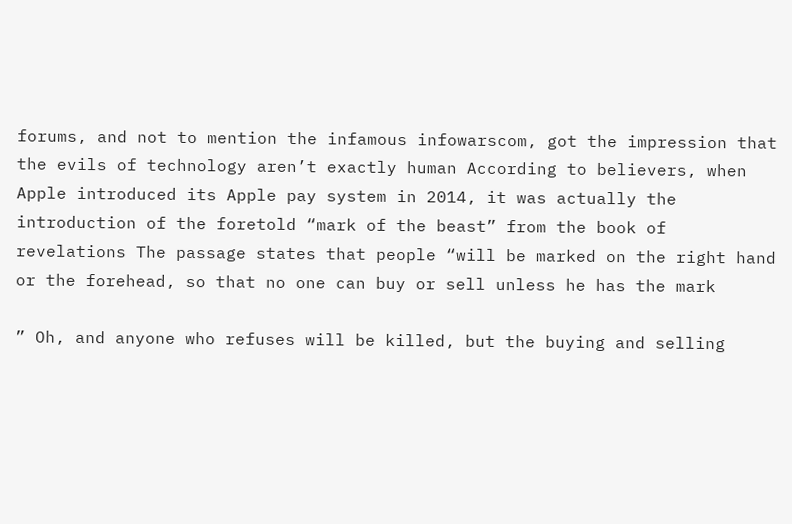forums, and not to mention the infamous infowarscom, got the impression that the evils of technology aren’t exactly human According to believers, when Apple introduced its Apple pay system in 2014, it was actually the introduction of the foretold “mark of the beast” from the book of revelations The passage states that people “will be marked on the right hand or the forehead, so that no one can buy or sell unless he has the mark

” Oh, and anyone who refuses will be killed, but the buying and selling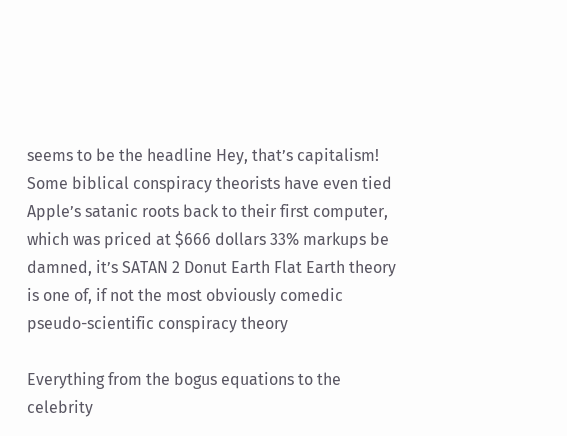seems to be the headline Hey, that’s capitalism! Some biblical conspiracy theorists have even tied Apple’s satanic roots back to their first computer, which was priced at $666 dollars 33% markups be damned, it’s SATAN 2 Donut Earth Flat Earth theory is one of, if not the most obviously comedic pseudo-scientific conspiracy theory

Everything from the bogus equations to the celebrity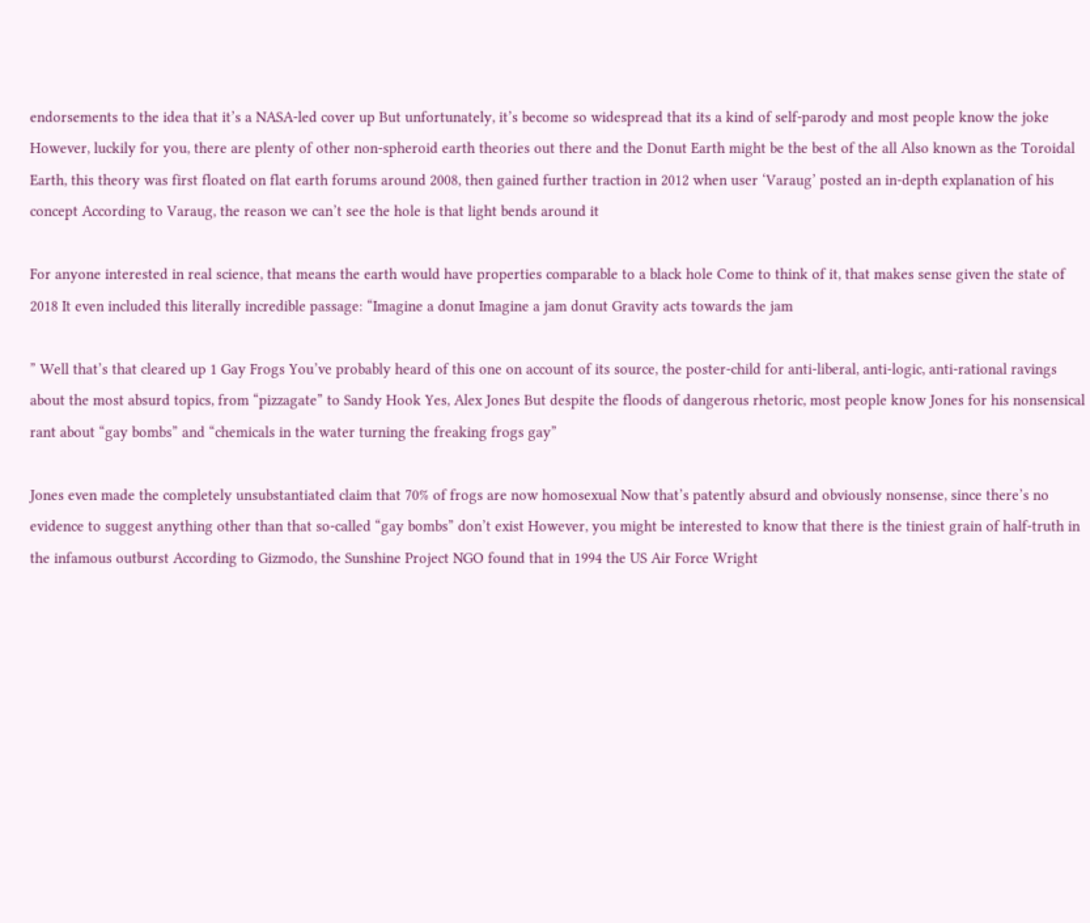endorsements to the idea that it’s a NASA-led cover up But unfortunately, it’s become so widespread that its a kind of self-parody and most people know the joke However, luckily for you, there are plenty of other non-spheroid earth theories out there and the Donut Earth might be the best of the all Also known as the Toroidal Earth, this theory was first floated on flat earth forums around 2008, then gained further traction in 2012 when user ‘Varaug’ posted an in-depth explanation of his concept According to Varaug, the reason we can’t see the hole is that light bends around it

For anyone interested in real science, that means the earth would have properties comparable to a black hole Come to think of it, that makes sense given the state of 2018 It even included this literally incredible passage: “Imagine a donut Imagine a jam donut Gravity acts towards the jam

” Well that’s that cleared up 1 Gay Frogs You’ve probably heard of this one on account of its source, the poster-child for anti-liberal, anti-logic, anti-rational ravings about the most absurd topics, from “pizzagate” to Sandy Hook Yes, Alex Jones But despite the floods of dangerous rhetoric, most people know Jones for his nonsensical rant about “gay bombs” and “chemicals in the water turning the freaking frogs gay”

Jones even made the completely unsubstantiated claim that 70% of frogs are now homosexual Now that’s patently absurd and obviously nonsense, since there’s no evidence to suggest anything other than that so-called “gay bombs” don’t exist However, you might be interested to know that there is the tiniest grain of half-truth in the infamous outburst According to Gizmodo, the Sunshine Project NGO found that in 1994 the US Air Force Wright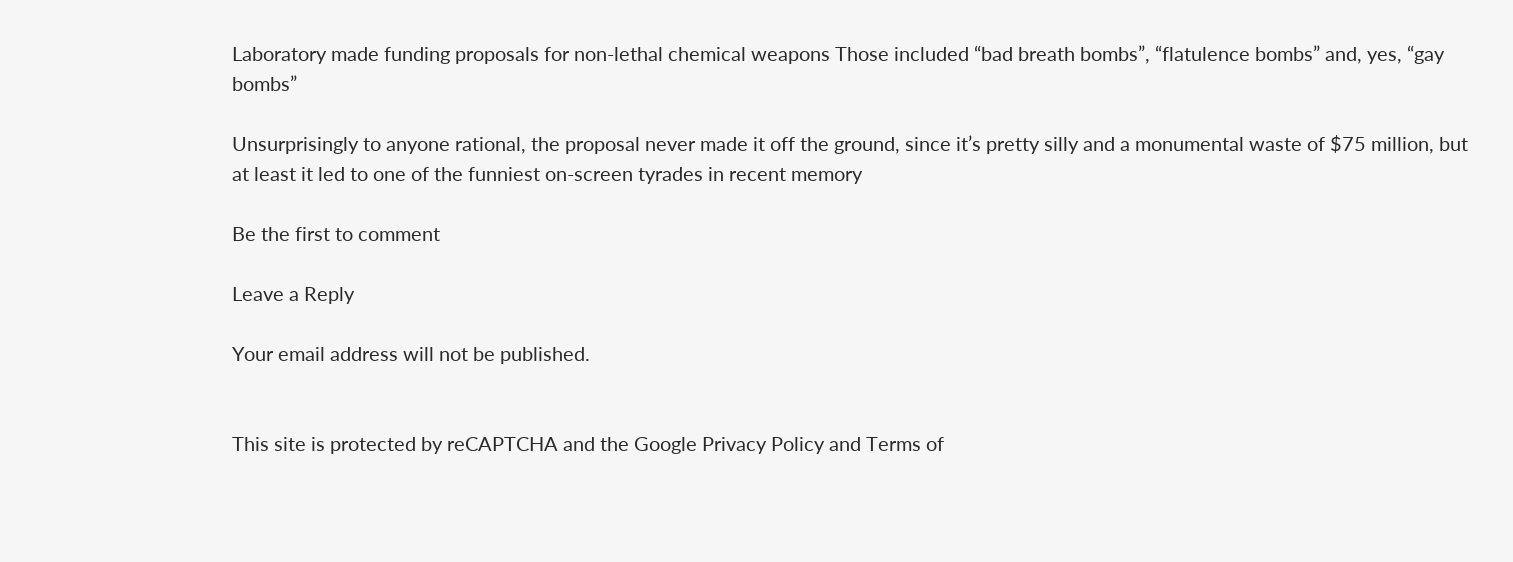Laboratory made funding proposals for non-lethal chemical weapons Those included “bad breath bombs”, “flatulence bombs” and, yes, “gay bombs”

Unsurprisingly to anyone rational, the proposal never made it off the ground, since it’s pretty silly and a monumental waste of $75 million, but at least it led to one of the funniest on-screen tyrades in recent memory

Be the first to comment

Leave a Reply

Your email address will not be published.


This site is protected by reCAPTCHA and the Google Privacy Policy and Terms of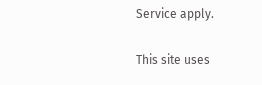Service apply.

This site uses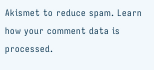Akismet to reduce spam. Learn how your comment data is processed.